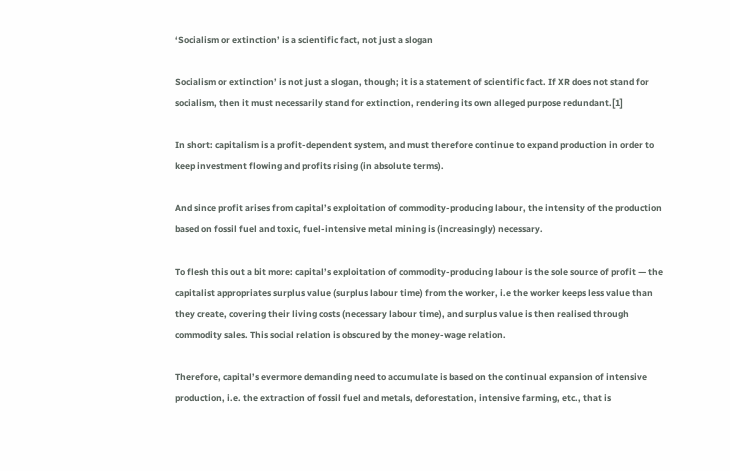‘Socialism or extinction’ is a scientific fact, not just a slogan

Socialism or extinction’ is not just a slogan, though; it is a statement of scientific fact. If XR does not stand for socialism, then it must necessarily stand for extinction, rendering its own alleged purpose redundant.[1]

In short: capitalism is a profit-dependent system, and must therefore continue to expand production in order to keep investment flowing and profits rising (in absolute terms).

And since profit arises from capital’s exploitation of commodity-producing labour, the intensity of the production based on fossil fuel and toxic, fuel-intensive metal mining is (increasingly) necessary.

To flesh this out a bit more: capital’s exploitation of commodity-producing labour is the sole source of profit — the capitalist appropriates surplus value (surplus labour time) from the worker, i.e the worker keeps less value than they create, covering their living costs (necessary labour time), and surplus value is then realised through commodity sales. This social relation is obscured by the money-wage relation.

Therefore, capital’s evermore demanding need to accumulate is based on the continual expansion of intensive production, i.e. the extraction of fossil fuel and metals, deforestation, intensive farming, etc., that is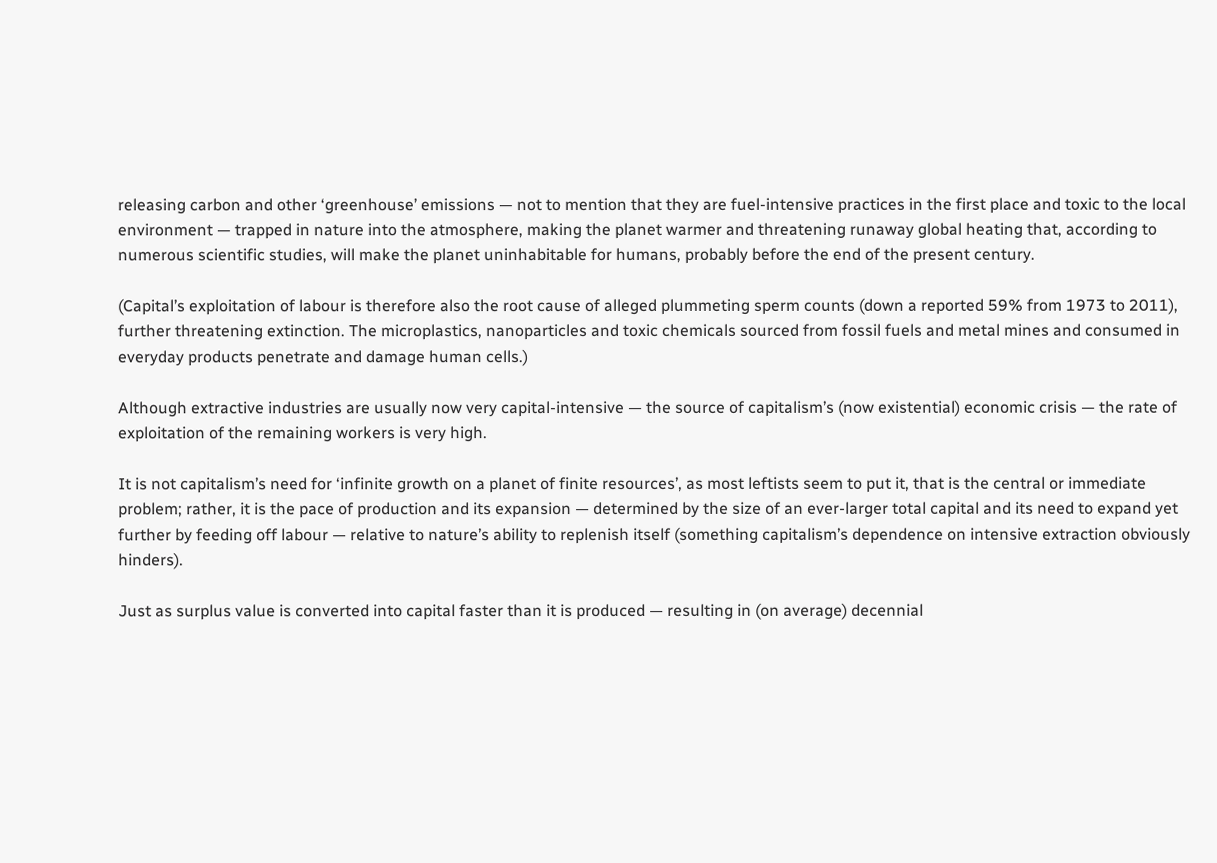releasing carbon and other ‘greenhouse’ emissions — not to mention that they are fuel-intensive practices in the first place and toxic to the local environment — trapped in nature into the atmosphere, making the planet warmer and threatening runaway global heating that, according to numerous scientific studies, will make the planet uninhabitable for humans, probably before the end of the present century.

(Capital’s exploitation of labour is therefore also the root cause of alleged plummeting sperm counts (down a reported 59% from 1973 to 2011), further threatening extinction. The microplastics, nanoparticles and toxic chemicals sourced from fossil fuels and metal mines and consumed in everyday products penetrate and damage human cells.)

Although extractive industries are usually now very capital-intensive — the source of capitalism’s (now existential) economic crisis — the rate of exploitation of the remaining workers is very high.

It is not capitalism’s need for ‘infinite growth on a planet of finite resources’, as most leftists seem to put it, that is the central or immediate problem; rather, it is the pace of production and its expansion — determined by the size of an ever-larger total capital and its need to expand yet further by feeding off labour — relative to nature’s ability to replenish itself (something capitalism’s dependence on intensive extraction obviously hinders).

Just as surplus value is converted into capital faster than it is produced — resulting in (on average) decennial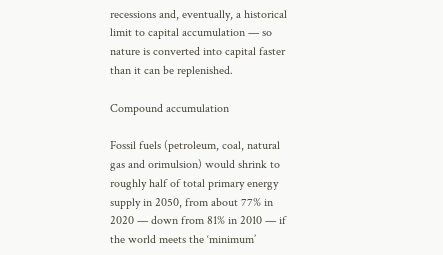recessions and, eventually, a historical limit to capital accumulation — so nature is converted into capital faster than it can be replenished.

Compound accumulation

Fossil fuels (petroleum, coal, natural gas and orimulsion) would shrink to roughly half of total primary energy supply in 2050, from about 77% in 2020 — down from 81% in 2010 — if the world meets the ‘minimum’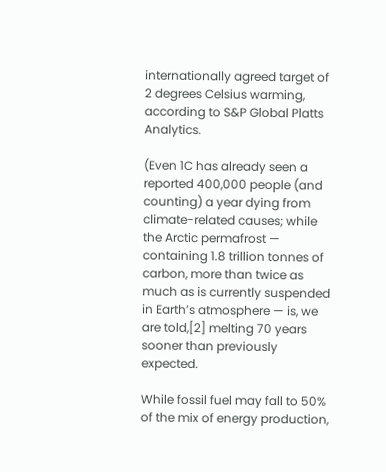internationally agreed target of 2 degrees Celsius warming, according to S&P Global Platts Analytics.

(Even 1C has already seen a reported 400,000 people (and counting) a year dying from climate-related causes; while the Arctic permafrost — containing 1.8 trillion tonnes of carbon, more than twice as much as is currently suspended in Earth’s atmosphere — is, we are told,[2] melting 70 years sooner than previously expected.

While fossil fuel may fall to 50% of the mix of energy production,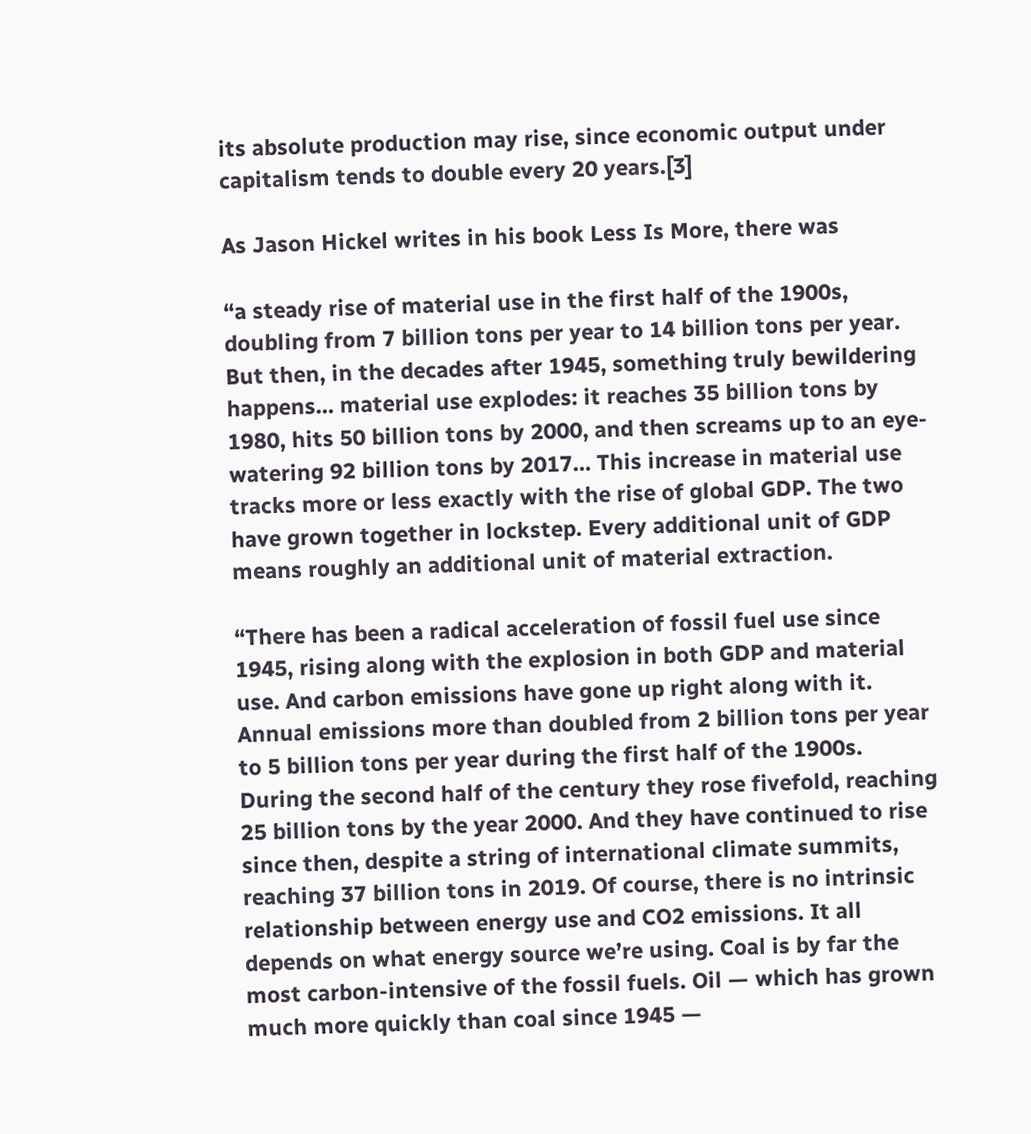its absolute production may rise, since economic output under capitalism tends to double every 20 years.[3]

As Jason Hickel writes in his book Less Is More, there was

“a steady rise of material use in the first half of the 1900s, doubling from 7 billion tons per year to 14 billion tons per year. But then, in the decades after 1945, something truly bewildering happens… material use explodes: it reaches 35 billion tons by 1980, hits 50 billion tons by 2000, and then screams up to an eye-watering 92 billion tons by 2017… This increase in material use tracks more or less exactly with the rise of global GDP. The two have grown together in lockstep. Every additional unit of GDP means roughly an additional unit of material extraction.

“There has been a radical acceleration of fossil fuel use since 1945, rising along with the explosion in both GDP and material use. And carbon emissions have gone up right along with it. Annual emissions more than doubled from 2 billion tons per year to 5 billion tons per year during the first half of the 1900s. During the second half of the century they rose fivefold, reaching 25 billion tons by the year 2000. And they have continued to rise since then, despite a string of international climate summits, reaching 37 billion tons in 2019. Of course, there is no intrinsic relationship between energy use and CO2 emissions. It all depends on what energy source we’re using. Coal is by far the most carbon-intensive of the fossil fuels. Oil — which has grown much more quickly than coal since 1945 —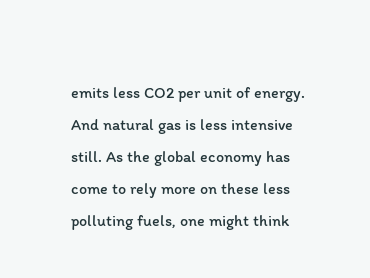emits less CO2 per unit of energy. And natural gas is less intensive still. As the global economy has come to rely more on these less polluting fuels, one might think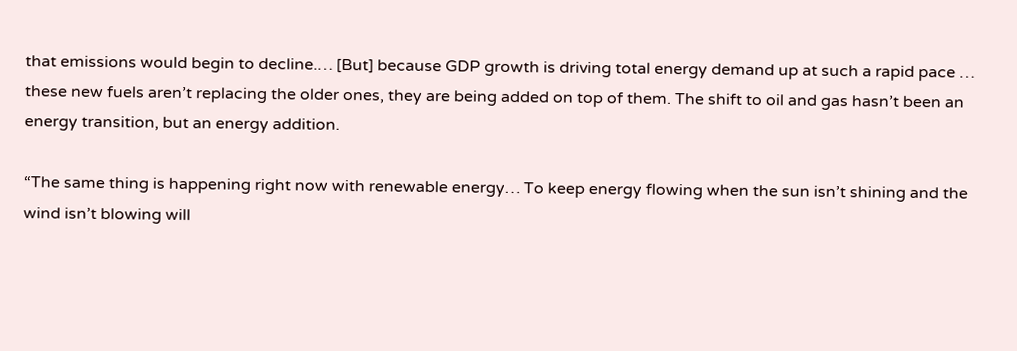that emissions would begin to decline.… [But] because GDP growth is driving total energy demand up at such a rapid pace … these new fuels aren’t replacing the older ones, they are being added on top of them. The shift to oil and gas hasn’t been an energy transition, but an energy addition.

“The same thing is happening right now with renewable energy… To keep energy flowing when the sun isn’t shining and the wind isn’t blowing will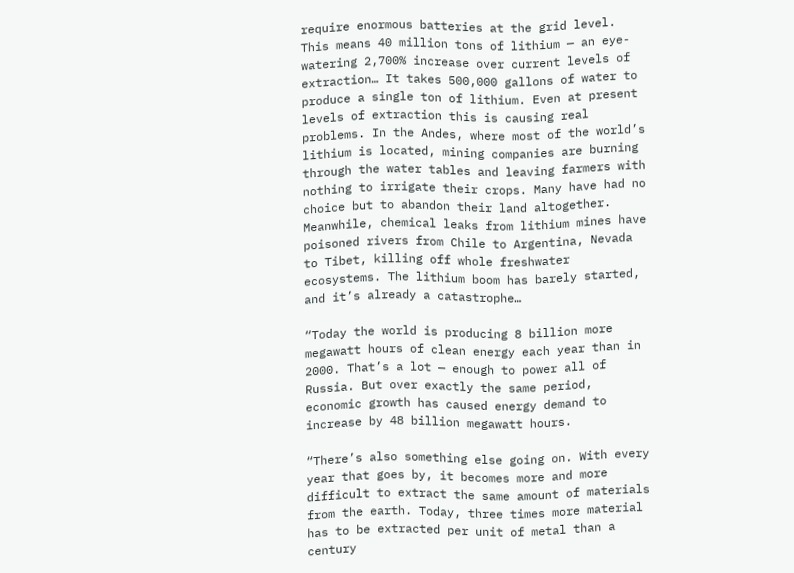require enormous batteries at the grid level. This means 40 million tons of lithium — an eye-watering 2,700% increase over current levels of extraction… It takes 500,000 gallons of water to produce a single ton of lithium. Even at present levels of extraction this is causing real problems. In the Andes, where most of the world’s lithium is located, mining companies are burning through the water tables and leaving farmers with nothing to irrigate their crops. Many have had no choice but to abandon their land altogether. Meanwhile, chemical leaks from lithium mines have poisoned rivers from Chile to Argentina, Nevada to Tibet, killing off whole freshwater ecosystems. The lithium boom has barely started, and it’s already a catastrophe…

“Today the world is producing 8 billion more megawatt hours of clean energy each year than in 2000. That’s a lot — enough to power all of Russia. But over exactly the same period, economic growth has caused energy demand to increase by 48 billion megawatt hours.

“There’s also something else going on. With every year that goes by, it becomes more and more difficult to extract the same amount of materials from the earth. Today, three times more material has to be extracted per unit of metal than a century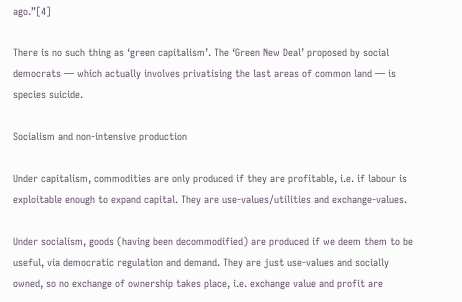ago.”[4]

There is no such thing as ‘green capitalism’. The ‘Green New Deal’ proposed by social democrats — which actually involves privatising the last areas of common land — is species suicide.

Socialism and non-intensive production

Under capitalism, commodities are only produced if they are profitable, i.e. if labour is exploitable enough to expand capital. They are use-values/utilities and exchange-values.

Under socialism, goods (having been decommodified) are produced if we deem them to be useful, via democratic regulation and demand. They are just use-values and socially owned, so no exchange of ownership takes place, i.e. exchange value and profit are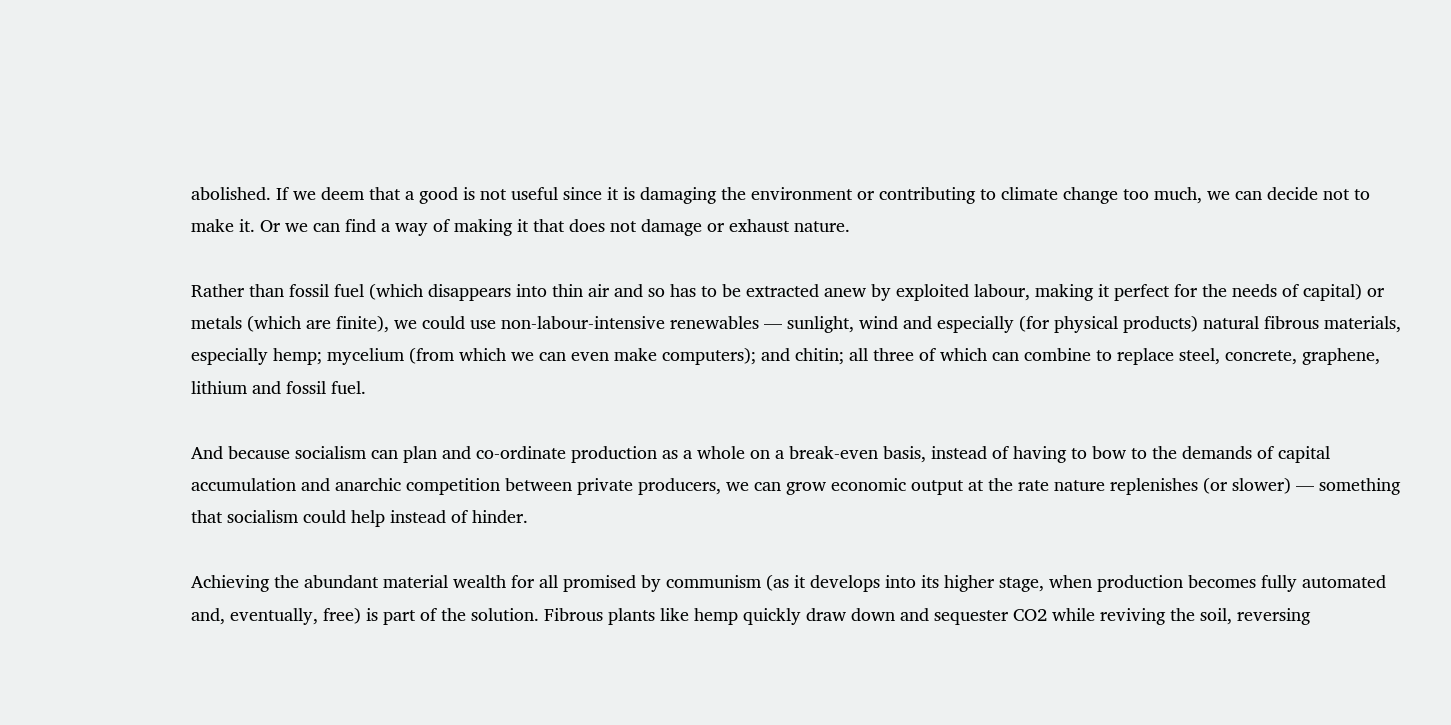abolished. If we deem that a good is not useful since it is damaging the environment or contributing to climate change too much, we can decide not to make it. Or we can find a way of making it that does not damage or exhaust nature.

Rather than fossil fuel (which disappears into thin air and so has to be extracted anew by exploited labour, making it perfect for the needs of capital) or metals (which are finite), we could use non-labour-intensive renewables — sunlight, wind and especially (for physical products) natural fibrous materials, especially hemp; mycelium (from which we can even make computers); and chitin; all three of which can combine to replace steel, concrete, graphene, lithium and fossil fuel.

And because socialism can plan and co-ordinate production as a whole on a break-even basis, instead of having to bow to the demands of capital accumulation and anarchic competition between private producers, we can grow economic output at the rate nature replenishes (or slower) — something that socialism could help instead of hinder.

Achieving the abundant material wealth for all promised by communism (as it develops into its higher stage, when production becomes fully automated and, eventually, free) is part of the solution. Fibrous plants like hemp quickly draw down and sequester CO2 while reviving the soil, reversing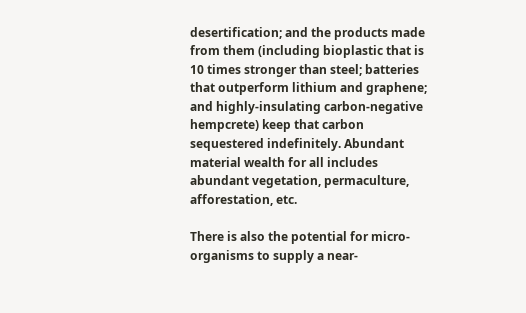desertification; and the products made from them (including bioplastic that is 10 times stronger than steel; batteries that outperform lithium and graphene; and highly-insulating carbon-negative hempcrete) keep that carbon sequestered indefinitely. Abundant material wealth for all includes abundant vegetation, permaculture, afforestation, etc.

There is also the potential for micro-organisms to supply a near-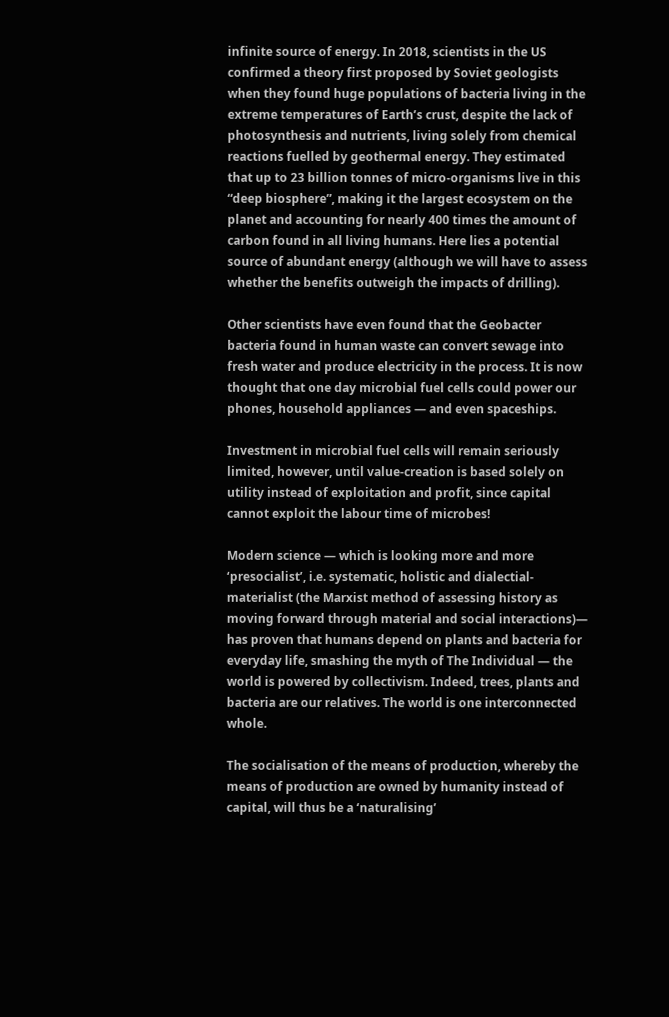infinite source of energy. In 2018, scientists in the US confirmed a theory first proposed by Soviet geologists when they found huge populations of bacteria living in the extreme temperatures of Earth’s crust, despite the lack of photosynthesis and nutrients, living solely from chemical reactions fuelled by geothermal energy. They estimated that up to 23 billion tonnes of micro-organisms live in this “deep biosphere”, making it the largest ecosystem on the planet and accounting for nearly 400 times the amount of carbon found in all living humans. Here lies a potential source of abundant energy (although we will have to assess whether the benefits outweigh the impacts of drilling).

Other scientists have even found that the Geobacter bacteria found in human waste can convert sewage into fresh water and produce electricity in the process. It is now thought that one day microbial fuel cells could power our phones, household appliances — and even spaceships.

Investment in microbial fuel cells will remain seriously limited, however, until value-creation is based solely on utility instead of exploitation and profit, since capital cannot exploit the labour time of microbes!

Modern science — which is looking more and more ‘presocialist’, i.e. systematic, holistic and dialectial-materialist (the Marxist method of assessing history as moving forward through material and social interactions)— has proven that humans depend on plants and bacteria for everyday life, smashing the myth of The Individual — the world is powered by collectivism. Indeed, trees, plants and bacteria are our relatives. The world is one interconnected whole.

The socialisation of the means of production, whereby the means of production are owned by humanity instead of capital, will thus be a ‘naturalising’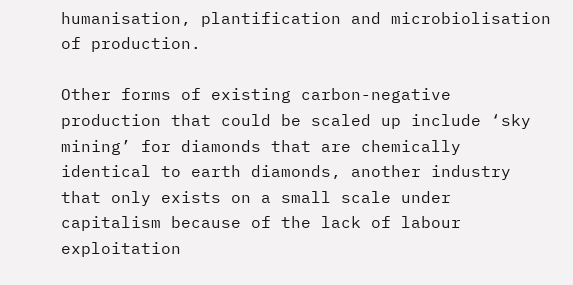humanisation, plantification and microbiolisation of production.

Other forms of existing carbon-negative production that could be scaled up include ‘sky mining’ for diamonds that are chemically identical to earth diamonds, another industry that only exists on a small scale under capitalism because of the lack of labour exploitation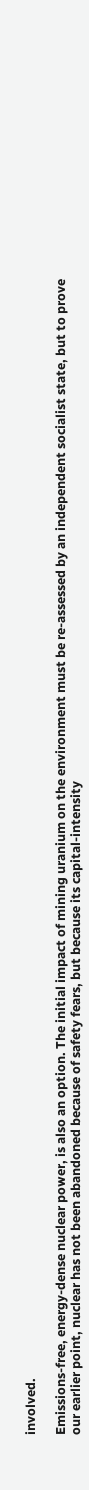involved.

Emissions-free, energy-dense nuclear power, is also an option. The initial impact of mining uranium on the environment must be re-assessed by an independent socialist state, but to prove our earlier point, nuclear has not been abandoned because of safety fears, but because its capital-intensity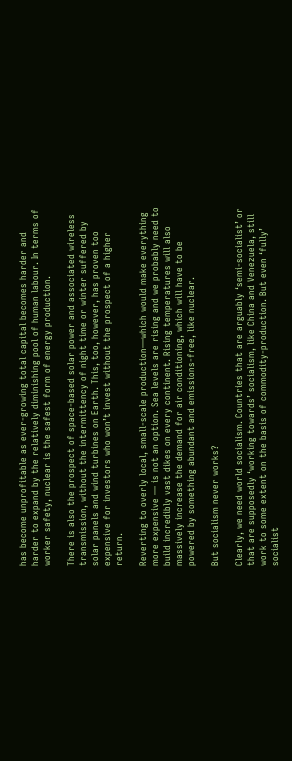has become unprofitable as ever-growing total capital becomes harder and harder to expand by the relatively diminishing pool of human labour. In terms of worker safety, nuclear is the safest form of energy production.

There is also the prospect of space-based solar power and associated wireless transmission, without the intermittency of night time or winter suffered by solar panels and wind turbines on Earth. This, too, however, has proven too expensive for investors who won’t invest without the prospect of a higher return.

Reverting to overly local, small-scale production—which would make everything more expensive — is not an option. Sea levels are rising and we probably need to build incredibly vast dikes on every continent. Rising temperatures will also massively increase the demand for air conditioning, which will have to be powered by something abundant and emissions-free, like nuclear.

But socialism never works?

Clearly, we need world socialism. Countries that are arguably ‘semi-socialist’ or that are supposedly ‘working towards’ socialism, like China and Venezuela, still work to some extent on the basis of commodity-production. But even ‘fully’ socialist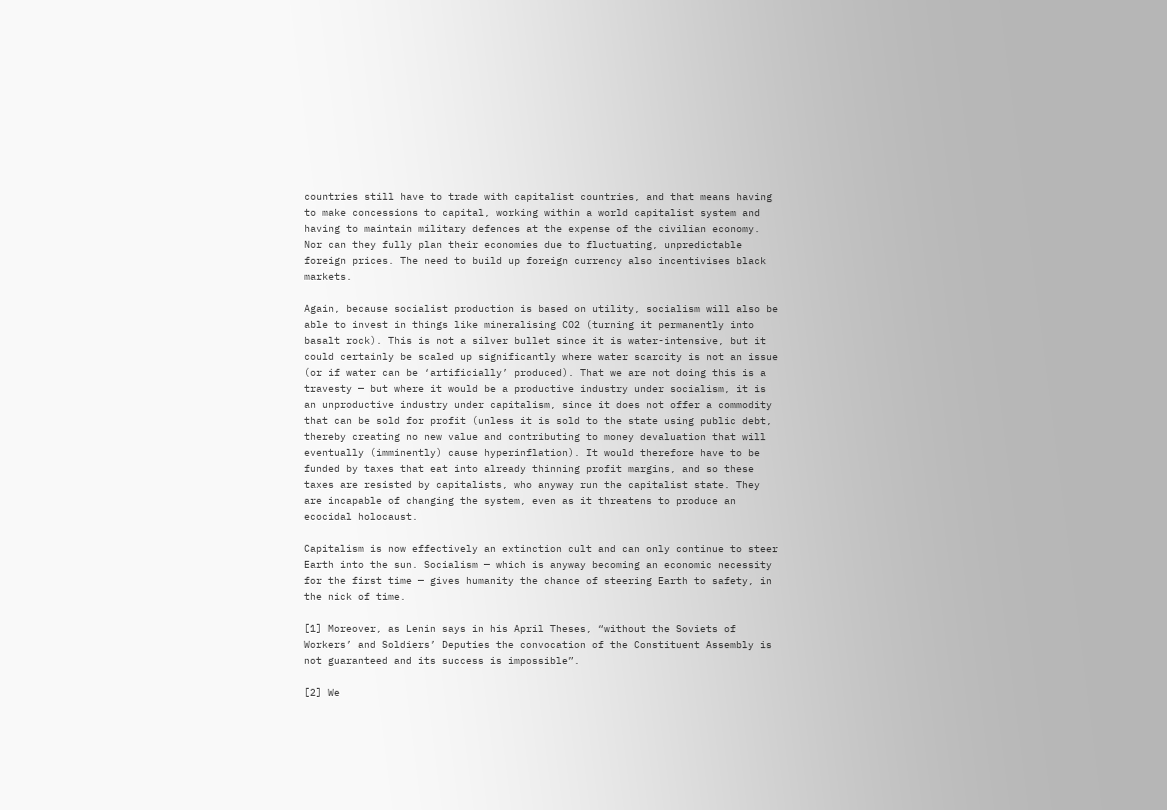countries still have to trade with capitalist countries, and that means having to make concessions to capital, working within a world capitalist system and having to maintain military defences at the expense of the civilian economy. Nor can they fully plan their economies due to fluctuating, unpredictable foreign prices. The need to build up foreign currency also incentivises black markets.

Again, because socialist production is based on utility, socialism will also be able to invest in things like mineralising CO2 (turning it permanently into basalt rock). This is not a silver bullet since it is water-intensive, but it could certainly be scaled up significantly where water scarcity is not an issue (or if water can be ‘artificially’ produced). That we are not doing this is a travesty — but where it would be a productive industry under socialism, it is an unproductive industry under capitalism, since it does not offer a commodity that can be sold for profit (unless it is sold to the state using public debt, thereby creating no new value and contributing to money devaluation that will eventually (imminently) cause hyperinflation). It would therefore have to be funded by taxes that eat into already thinning profit margins, and so these taxes are resisted by capitalists, who anyway run the capitalist state. They are incapable of changing the system, even as it threatens to produce an ecocidal holocaust.

Capitalism is now effectively an extinction cult and can only continue to steer Earth into the sun. Socialism — which is anyway becoming an economic necessity for the first time — gives humanity the chance of steering Earth to safety, in the nick of time.

[1] Moreover, as Lenin says in his April Theses, “without the Soviets of Workers’ and Soldiers’ Deputies the convocation of the Constituent Assembly is not guaranteed and its success is impossible”.

[2] We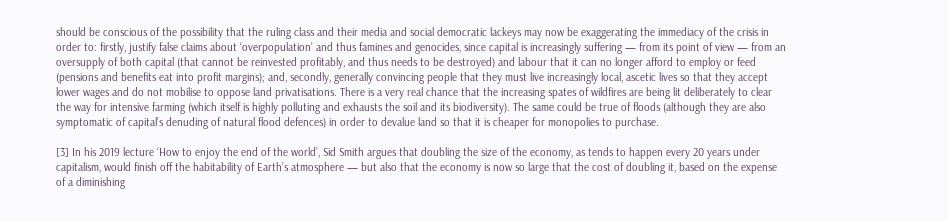should be conscious of the possibility that the ruling class and their media and social democratic lackeys may now be exaggerating the immediacy of the crisis in order to: firstly, justify false claims about ‘overpopulation’ and thus famines and genocides, since capital is increasingly suffering — from its point of view — from an oversupply of both capital (that cannot be reinvested profitably, and thus needs to be destroyed) and labour that it can no longer afford to employ or feed (pensions and benefits eat into profit margins); and, secondly, generally convincing people that they must live increasingly local, ascetic lives so that they accept lower wages and do not mobilise to oppose land privatisations. There is a very real chance that the increasing spates of wildfires are being lit deliberately to clear the way for intensive farming (which itself is highly polluting and exhausts the soil and its biodiversity). The same could be true of floods (although they are also symptomatic of capital’s denuding of natural flood defences) in order to devalue land so that it is cheaper for monopolies to purchase.

[3] In his 2019 lecture ‘How to enjoy the end of the world’, Sid Smith argues that doubling the size of the economy, as tends to happen every 20 years under capitalism, would finish off the habitability of Earth’s atmosphere — but also that the economy is now so large that the cost of doubling it, based on the expense of a diminishing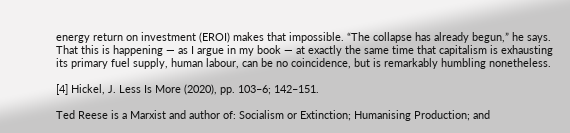energy return on investment (EROI) makes that impossible. “The collapse has already begun,” he says. That this is happening — as I argue in my book — at exactly the same time that capitalism is exhausting its primary fuel supply, human labour, can be no coincidence, but is remarkably humbling nonetheless.

[4] Hickel, J. Less Is More (2020), pp. 103–6; 142–151.

Ted Reese is a Marxist and author of: Socialism or Extinction; Humanising Production; and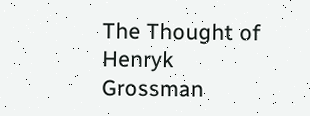The Thought of Henryk Grossman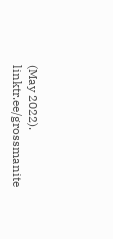(May 2022). linktr.ee/grossmanite